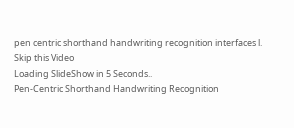pen centric shorthand handwriting recognition interfaces l.
Skip this Video
Loading SlideShow in 5 Seconds..
Pen-Centric Shorthand Handwriting Recognition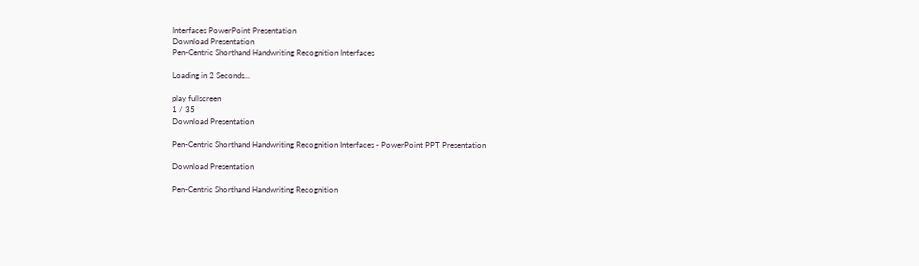Interfaces PowerPoint Presentation
Download Presentation
Pen-Centric Shorthand Handwriting Recognition Interfaces

Loading in 2 Seconds...

play fullscreen
1 / 35
Download Presentation

Pen-Centric Shorthand Handwriting Recognition Interfaces - PowerPoint PPT Presentation

Download Presentation

Pen-Centric Shorthand Handwriting Recognition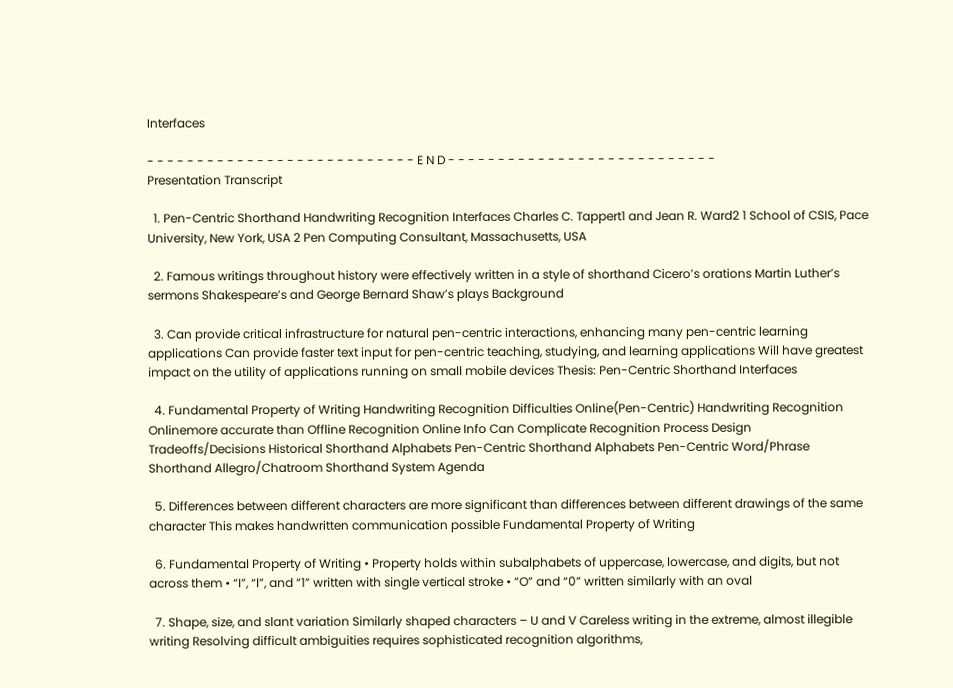Interfaces

- - - - - - - - - - - - - - - - - - - - - - - - - - - E N D - - - - - - - - - - - - - - - - - - - - - - - - - - -
Presentation Transcript

  1. Pen-Centric Shorthand Handwriting Recognition Interfaces Charles C. Tappert1 and Jean R. Ward2 1 School of CSIS, Pace University, New York, USA 2 Pen Computing Consultant, Massachusetts, USA

  2. Famous writings throughout history were effectively written in a style of shorthand Cicero’s orations Martin Luther’s sermons Shakespeare’s and George Bernard Shaw’s plays Background

  3. Can provide critical infrastructure for natural pen-centric interactions, enhancing many pen-centric learning applications Can provide faster text input for pen-centric teaching, studying, and learning applications Will have greatest impact on the utility of applications running on small mobile devices Thesis: Pen-Centric Shorthand Interfaces

  4. Fundamental Property of Writing Handwriting Recognition Difficulties Online(Pen-Centric) Handwriting Recognition Onlinemore accurate than Offline Recognition Online Info Can Complicate Recognition Process Design Tradeoffs/Decisions Historical Shorthand Alphabets Pen-Centric Shorthand Alphabets Pen-Centric Word/Phrase Shorthand Allegro/Chatroom Shorthand System Agenda

  5. Differences between different characters are more significant than differences between different drawings of the same character This makes handwritten communication possible Fundamental Property of Writing

  6. Fundamental Property of Writing • Property holds within subalphabets of uppercase, lowercase, and digits, but not across them • “I”, “l”, and “1” written with single vertical stroke • “O” and “0” written similarly with an oval

  7. Shape, size, and slant variation Similarly shaped characters – U and V Careless writing in the extreme, almost illegible writing Resolving difficult ambiguities requires sophisticated recognition algorithms,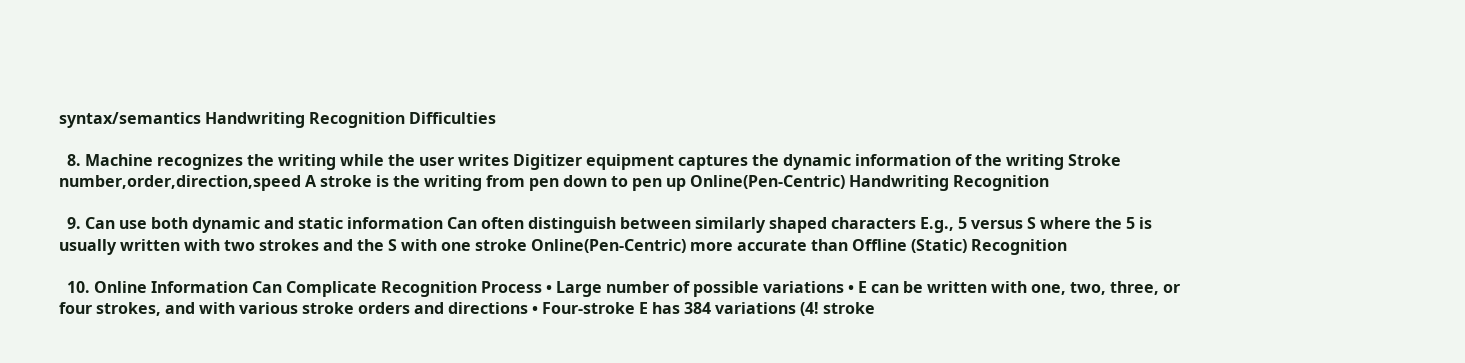syntax/semantics Handwriting Recognition Difficulties

  8. Machine recognizes the writing while the user writes Digitizer equipment captures the dynamic information of the writing Stroke number,order,direction,speed A stroke is the writing from pen down to pen up Online(Pen-Centric) Handwriting Recognition

  9. Can use both dynamic and static information Can often distinguish between similarly shaped characters E.g., 5 versus S where the 5 is usually written with two strokes and the S with one stroke Online(Pen-Centric) more accurate than Offline (Static) Recognition

  10. Online Information Can Complicate Recognition Process • Large number of possible variations • E can be written with one, two, three, or four strokes, and with various stroke orders and directions • Four-stroke E has 384 variations (4! stroke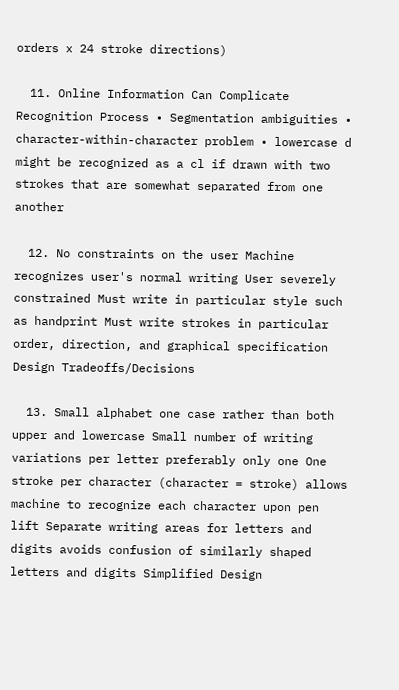orders x 24 stroke directions)

  11. Online Information Can Complicate Recognition Process • Segmentation ambiguities • character-within-character problem • lowercase d might be recognized as a cl if drawn with two strokes that are somewhat separated from one another

  12. No constraints on the user Machine recognizes user's normal writing User severely constrained Must write in particular style such as handprint Must write strokes in particular order, direction, and graphical specification Design Tradeoffs/Decisions

  13. Small alphabet one case rather than both upper and lowercase Small number of writing variations per letter preferably only one One stroke per character (character = stroke) allows machine to recognize each character upon pen lift Separate writing areas for letters and digits avoids confusion of similarly shaped letters and digits Simplified Design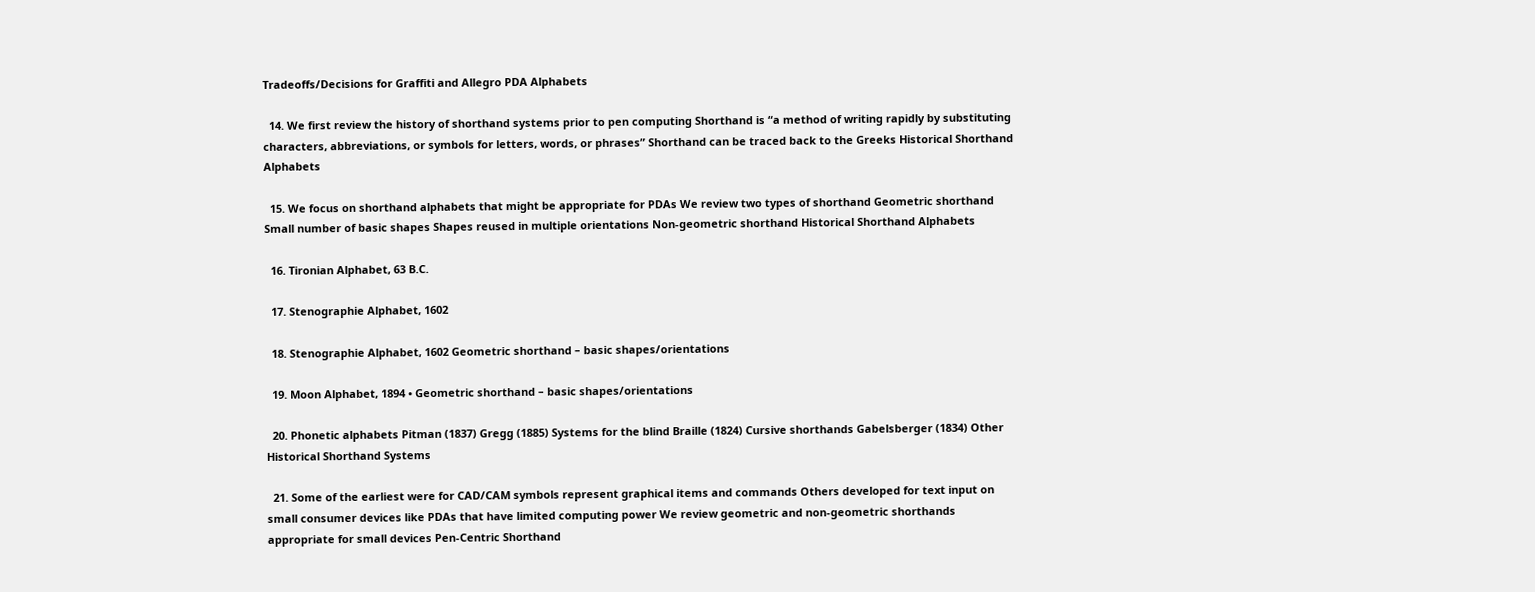Tradeoffs/Decisions for Graffiti and Allegro PDA Alphabets

  14. We first review the history of shorthand systems prior to pen computing Shorthand is “a method of writing rapidly by substituting characters, abbreviations, or symbols for letters, words, or phrases” Shorthand can be traced back to the Greeks Historical Shorthand Alphabets

  15. We focus on shorthand alphabets that might be appropriate for PDAs We review two types of shorthand Geometric shorthand Small number of basic shapes Shapes reused in multiple orientations Non-geometric shorthand Historical Shorthand Alphabets

  16. Tironian Alphabet, 63 B.C.

  17. Stenographie Alphabet, 1602

  18. Stenographie Alphabet, 1602 Geometric shorthand – basic shapes/orientations

  19. Moon Alphabet, 1894 • Geometric shorthand – basic shapes/orientations

  20. Phonetic alphabets Pitman (1837) Gregg (1885) Systems for the blind Braille (1824) Cursive shorthands Gabelsberger (1834) Other Historical Shorthand Systems

  21. Some of the earliest were for CAD/CAM symbols represent graphical items and commands Others developed for text input on small consumer devices like PDAs that have limited computing power We review geometric and non-geometric shorthands appropriate for small devices Pen-Centric Shorthand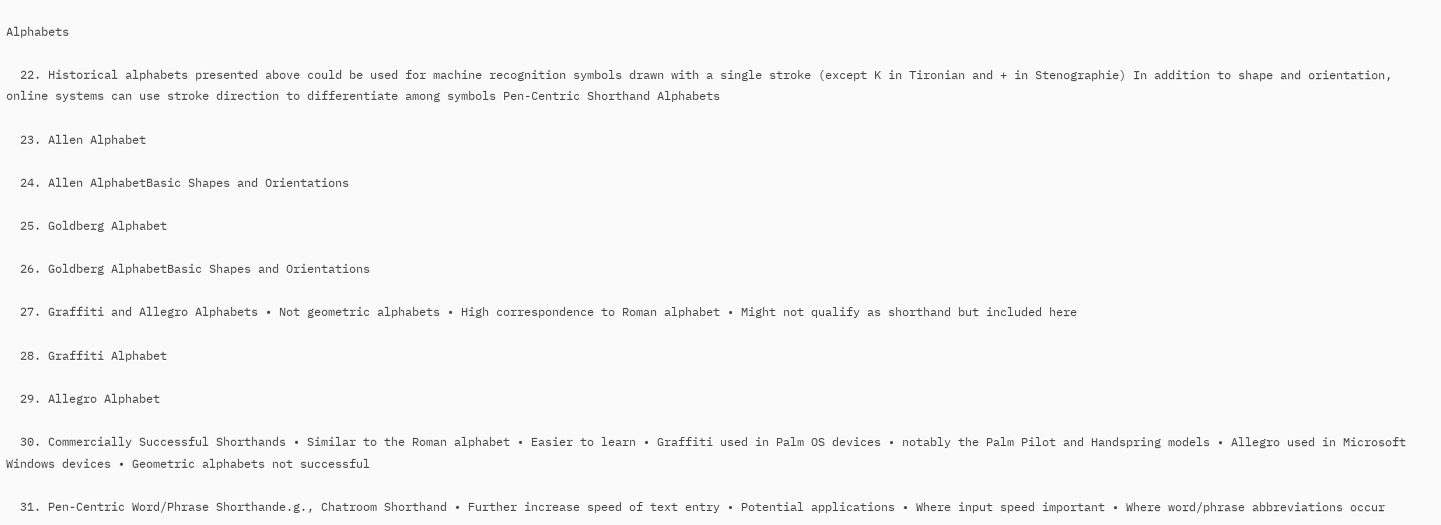Alphabets

  22. Historical alphabets presented above could be used for machine recognition symbols drawn with a single stroke (except K in Tironian and + in Stenographie) In addition to shape and orientation, online systems can use stroke direction to differentiate among symbols Pen-Centric Shorthand Alphabets

  23. Allen Alphabet

  24. Allen AlphabetBasic Shapes and Orientations

  25. Goldberg Alphabet

  26. Goldberg AlphabetBasic Shapes and Orientations

  27. Graffiti and Allegro Alphabets • Not geometric alphabets • High correspondence to Roman alphabet • Might not qualify as shorthand but included here

  28. Graffiti Alphabet

  29. Allegro Alphabet

  30. Commercially Successful Shorthands • Similar to the Roman alphabet • Easier to learn • Graffiti used in Palm OS devices • notably the Palm Pilot and Handspring models • Allegro used in Microsoft Windows devices • Geometric alphabets not successful

  31. Pen-Centric Word/Phrase Shorthande.g., Chatroom Shorthand • Further increase speed of text entry • Potential applications • Where input speed important • Where word/phrase abbreviations occur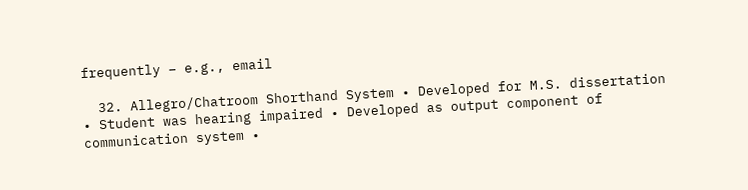frequently – e.g., email

  32. Allegro/Chatroom Shorthand System • Developed for M.S. dissertation • Student was hearing impaired • Developed as output component of communication system •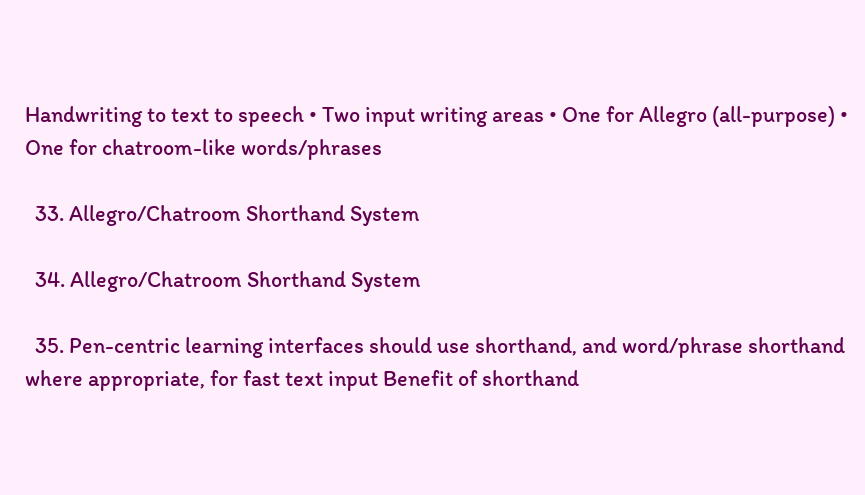Handwriting to text to speech • Two input writing areas • One for Allegro (all-purpose) • One for chatroom-like words/phrases

  33. Allegro/Chatroom Shorthand System

  34. Allegro/Chatroom Shorthand System

  35. Pen-centric learning interfaces should use shorthand, and word/phrase shorthand where appropriate, for fast text input Benefit of shorthand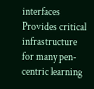interfaces Provides critical infrastructure for many pen-centric learning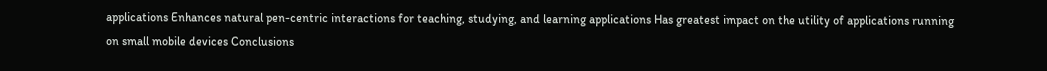applications Enhances natural pen-centric interactions for teaching, studying, and learning applications Has greatest impact on the utility of applications running on small mobile devices Conclusions